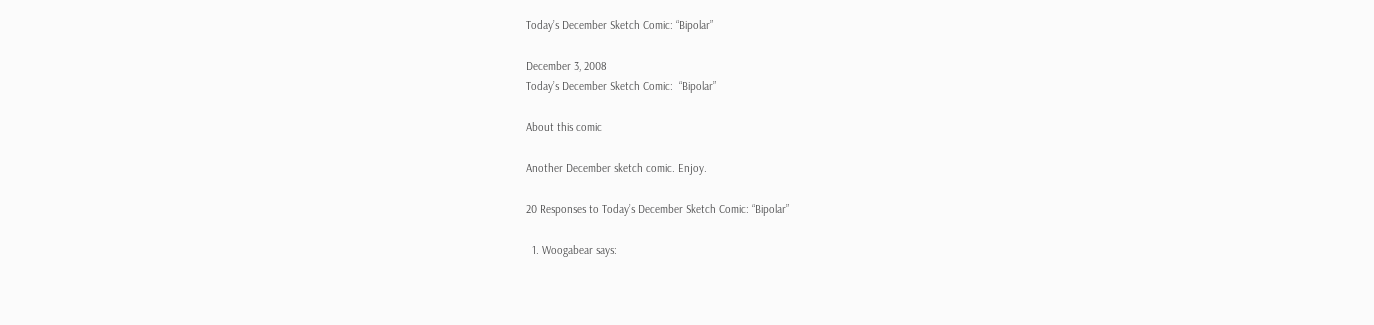Today’s December Sketch Comic: “Bipolar”

December 3, 2008
Today’s December Sketch Comic:  “Bipolar”

About this comic

Another December sketch comic. Enjoy.

20 Responses to Today’s December Sketch Comic: “Bipolar”

  1. Woogabear says: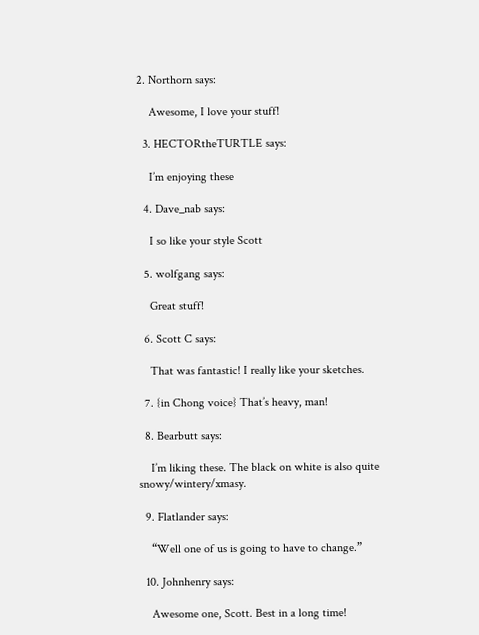2. Northorn says:

    Awesome, I love your stuff!

  3. HECTORtheTURTLE says:

    I’m enjoying these

  4. Dave_nab says:

    I so like your style Scott

  5. wolfgang says:

    Great stuff!

  6. Scott C says:

    That was fantastic! I really like your sketches.

  7. {in Chong voice} That’s heavy, man!

  8. Bearbutt says:

    I’m liking these. The black on white is also quite snowy/wintery/xmasy.

  9. Flatlander says:

    “Well one of us is going to have to change.”

  10. Johnhenry says:

    Awesome one, Scott. Best in a long time!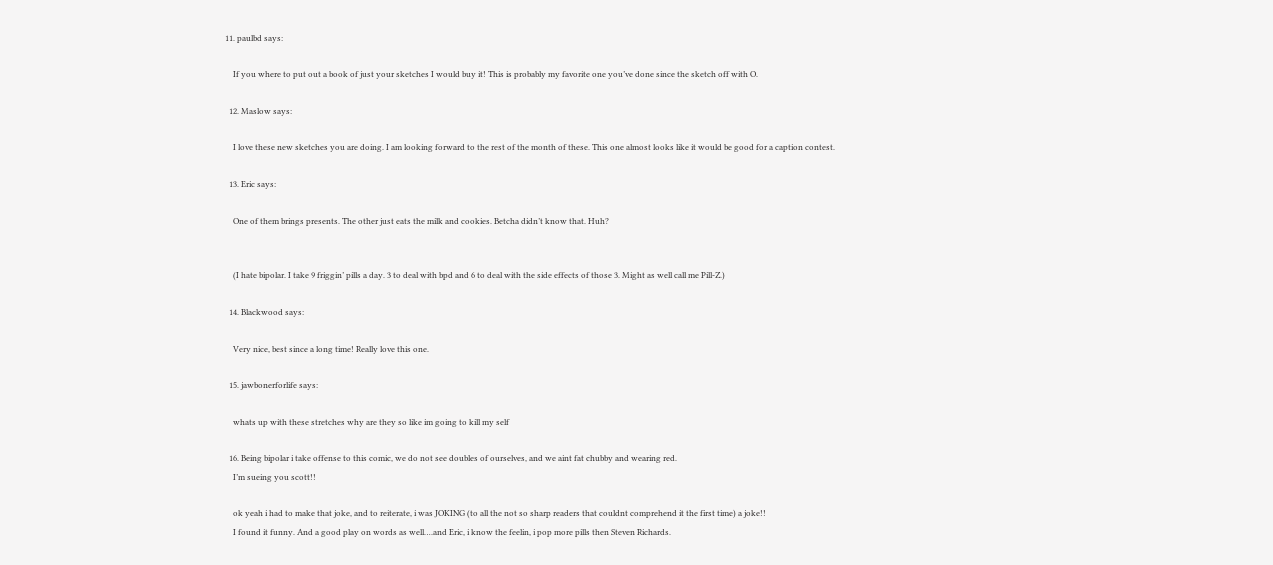11. paulbd says:

    If you where to put out a book of just your sketches I would buy it! This is probably my favorite one you’ve done since the sketch off with O.

  12. Maslow says:

    I love these new sketches you are doing. I am looking forward to the rest of the month of these. This one almost looks like it would be good for a caption contest.

  13. Eric says:

    One of them brings presents. The other just eats the milk and cookies. Betcha didn’t know that. Huh?


    (I hate bipolar. I take 9 friggin’ pills a day. 3 to deal with bpd and 6 to deal with the side effects of those 3. Might as well call me Pill-Z.)

  14. Blackwood says:

    Very nice, best since a long time! Really love this one.

  15. jawbonerforlife says:

    whats up with these stretches why are they so like im going to kill my self

  16. Being bipolar i take offense to this comic, we do not see doubles of ourselves, and we aint fat chubby and wearing red.
    I’m sueing you scott!!

    ok yeah i had to make that joke, and to reiterate, i was JOKING (to all the not so sharp readers that couldnt comprehend it the first time) a joke!!
    I found it funny. And a good play on words as well….and Eric, i know the feelin, i pop more pills then Steven Richards.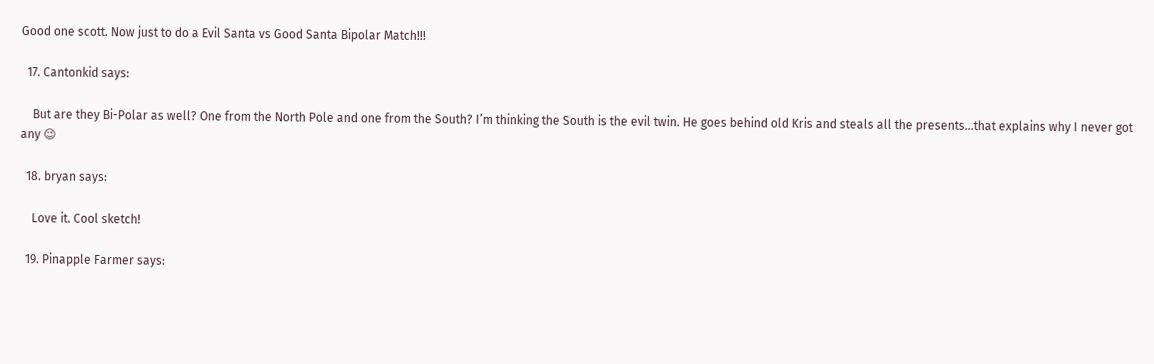Good one scott. Now just to do a Evil Santa vs Good Santa Bipolar Match!!!

  17. Cantonkid says:

    But are they Bi-Polar as well? One from the North Pole and one from the South? I’m thinking the South is the evil twin. He goes behind old Kris and steals all the presents…that explains why I never got any 😉

  18. bryan says:

    Love it. Cool sketch!

  19. Pinapple Farmer says: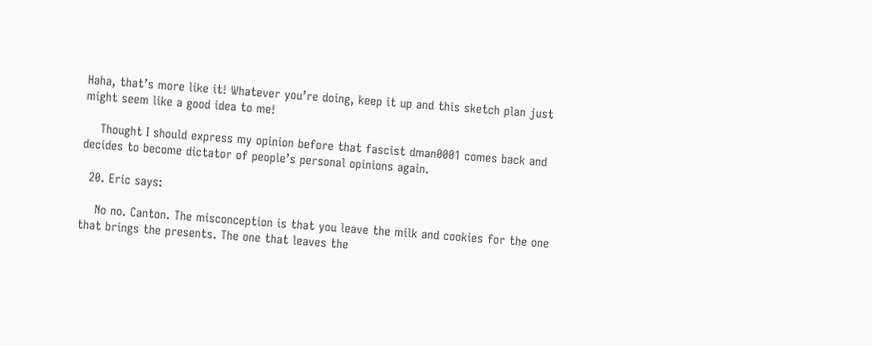Haha, that’s more like it! Whatever you’re doing, keep it up and this sketch plan just might seem like a good idea to me!

    Thought I should express my opinion before that fascist dman0001 comes back and decides to become dictator of people’s personal opinions again.

  20. Eric says:

    No no. Canton. The misconception is that you leave the milk and cookies for the one that brings the presents. The one that leaves the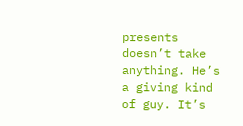presents doesn’t take anything. He’s a giving kind of guy. It’s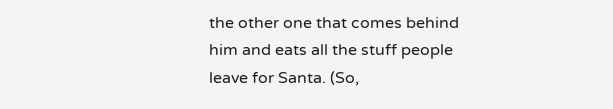the other one that comes behind him and eats all the stuff people leave for Santa. (So,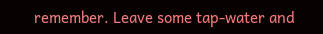remember. Leave some tap-water and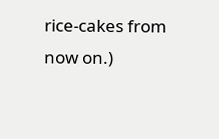rice-cakes from now on.)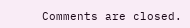Comments are closed.